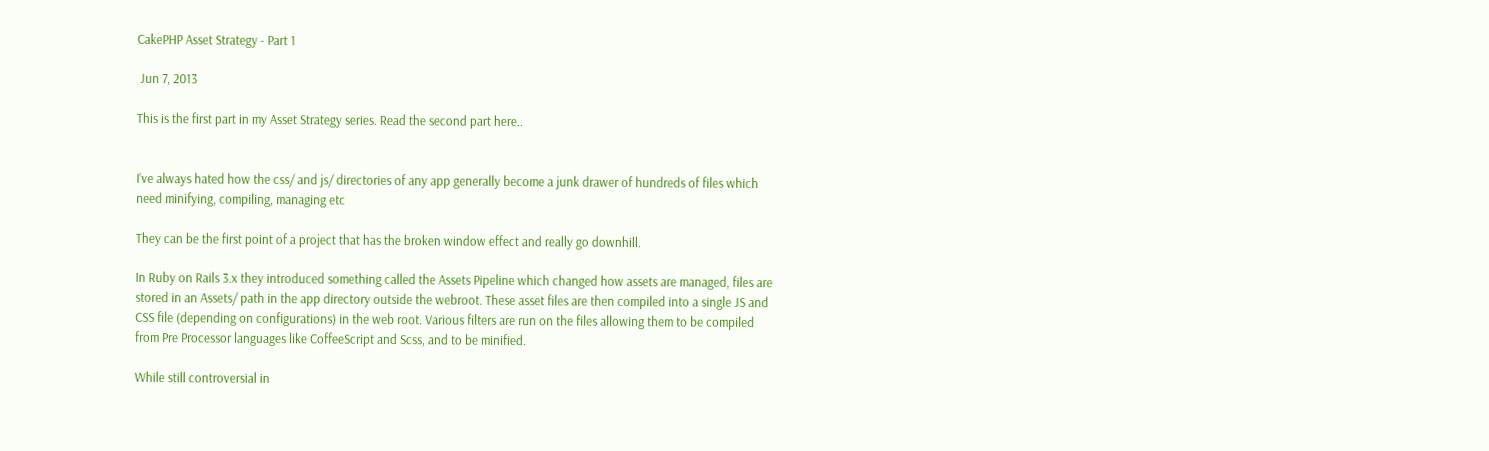CakePHP Asset Strategy - Part 1

 Jun 7, 2013

This is the first part in my Asset Strategy series. Read the second part here..


I’ve always hated how the css/ and js/ directories of any app generally become a junk drawer of hundreds of files which need minifying, compiling, managing etc

They can be the first point of a project that has the broken window effect and really go downhill.

In Ruby on Rails 3.x they introduced something called the Assets Pipeline which changed how assets are managed, files are stored in an Assets/ path in the app directory outside the webroot. These asset files are then compiled into a single JS and CSS file (depending on configurations) in the web root. Various filters are run on the files allowing them to be compiled from Pre Processor languages like CoffeeScript and Scss, and to be minified.

While still controversial in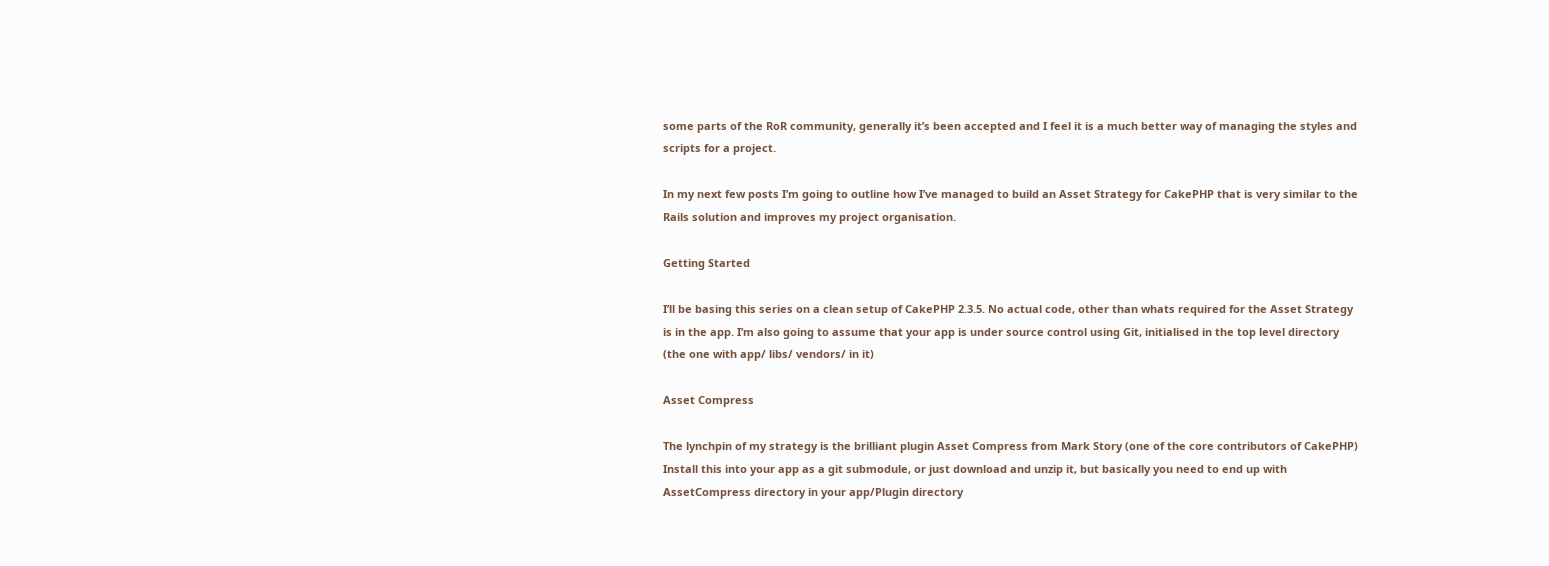some parts of the RoR community, generally it’s been accepted and I feel it is a much better way of managing the styles and scripts for a project.

In my next few posts I’m going to outline how I’ve managed to build an Asset Strategy for CakePHP that is very similar to the Rails solution and improves my project organisation.

Getting Started

I’ll be basing this series on a clean setup of CakePHP 2.3.5. No actual code, other than whats required for the Asset Strategy is in the app. I’m also going to assume that your app is under source control using Git, initialised in the top level directory (the one with app/ libs/ vendors/ in it)

Asset Compress

The lynchpin of my strategy is the brilliant plugin Asset Compress from Mark Story (one of the core contributors of CakePHP) Install this into your app as a git submodule, or just download and unzip it, but basically you need to end up with AssetCompress directory in your app/Plugin directory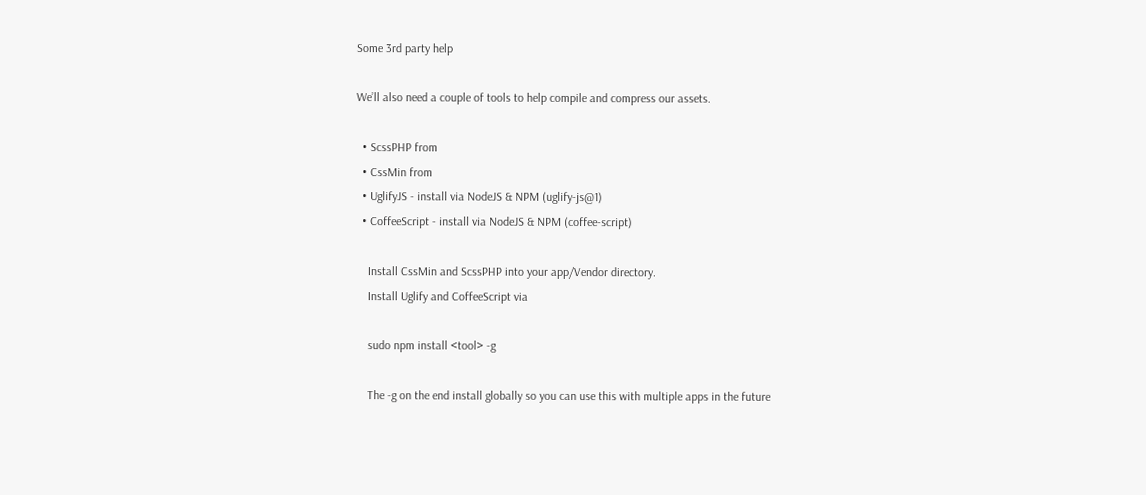Some 3rd party help

We’ll also need a couple of tools to help compile and compress our assets.

  • ScssPHP from
  • CssMin from
  • UglifyJS - install via NodeJS & NPM (uglify-js@1)
  • CoffeeScript - install via NodeJS & NPM (coffee-script)

    Install CssMin and ScssPHP into your app/Vendor directory.
    Install Uglify and CoffeeScript via

    sudo npm install <tool> -g

    The -g on the end install globally so you can use this with multiple apps in the future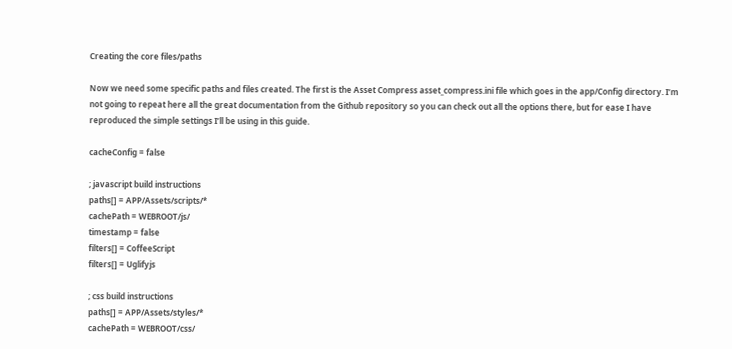Creating the core files/paths

Now we need some specific paths and files created. The first is the Asset Compress asset_compress.ini file which goes in the app/Config directory. I’m not going to repeat here all the great documentation from the Github repository so you can check out all the options there, but for ease I have reproduced the simple settings I’ll be using in this guide.

cacheConfig = false

; javascript build instructions
paths[] = APP/Assets/scripts/*
cachePath = WEBROOT/js/
timestamp = false
filters[] = CoffeeScript
filters[] = Uglifyjs

; css build instructions
paths[] = APP/Assets/styles/*
cachePath = WEBROOT/css/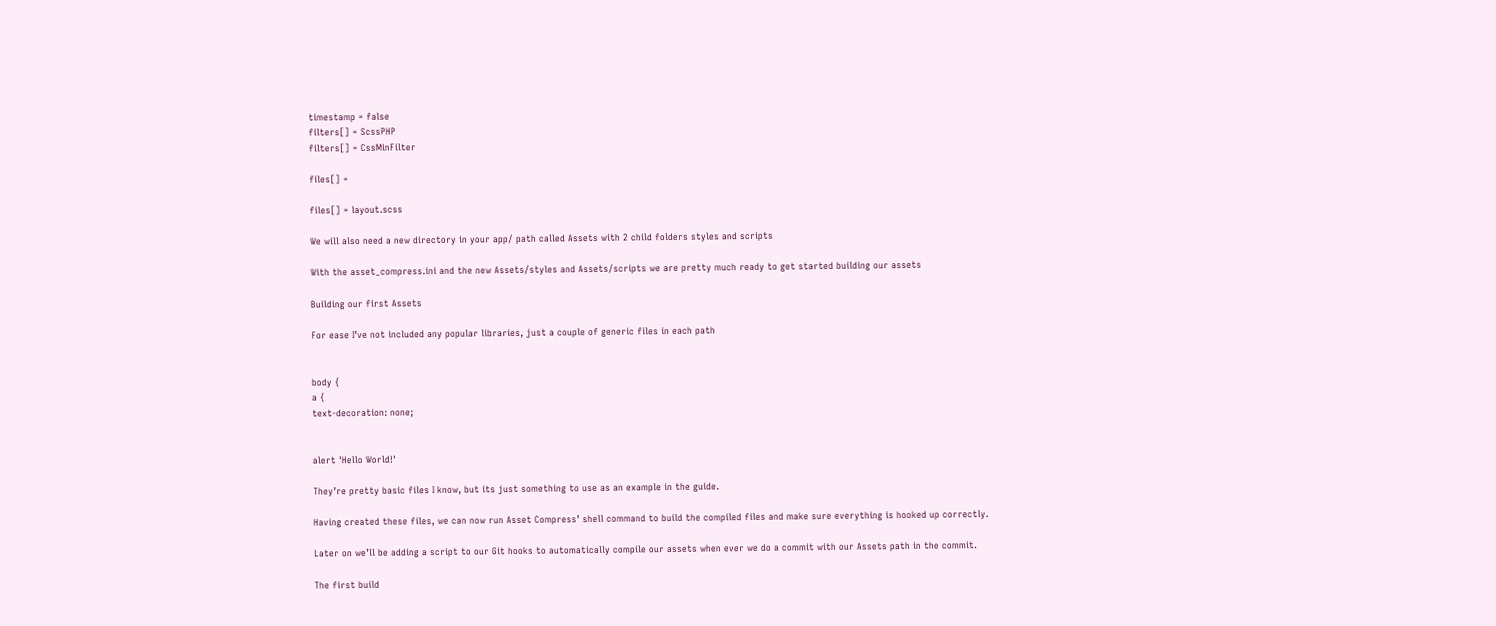timestamp = false
filters[] = ScssPHP
filters[] = CssMinFilter

files[] =

files[] = layout.scss

We will also need a new directory in your app/ path called Assets with 2 child folders styles and scripts

With the asset_compress.ini and the new Assets/styles and Assets/scripts we are pretty much ready to get started building our assets

Building our first Assets

For ease I’ve not included any popular libraries, just a couple of generic files in each path


body {
a {
text-decoration: none;


alert 'Hello World!'

They’re pretty basic files I know, but its just something to use as an example in the guide.

Having created these files, we can now run Asset Compress’ shell command to build the compiled files and make sure everything is hooked up correctly.

Later on we’ll be adding a script to our Git hooks to automatically compile our assets when ever we do a commit with our Assets path in the commit.

The first build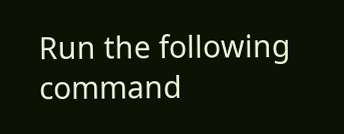Run the following command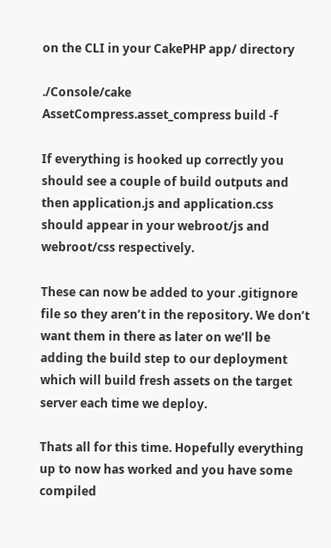on the CLI in your CakePHP app/ directory

./Console/cake AssetCompress.asset_compress build -f

If everything is hooked up correctly you should see a couple of build outputs and then application.js and application.css should appear in your webroot/js and webroot/css respectively.

These can now be added to your .gitignore file so they aren’t in the repository. We don’t want them in there as later on we’ll be adding the build step to our deployment which will build fresh assets on the target server each time we deploy.

Thats all for this time. Hopefully everything up to now has worked and you have some compiled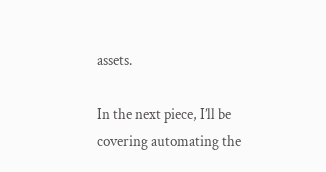assets.

In the next piece, I’ll be covering automating the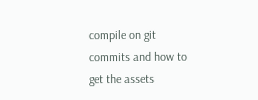compile on git commits and how to get the assets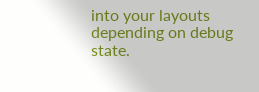into your layouts depending on debug state.